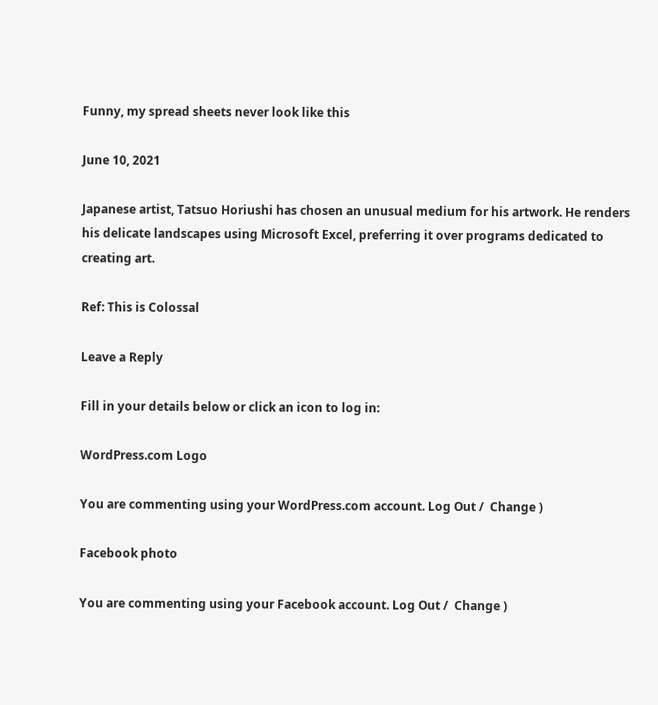Funny, my spread sheets never look like this

June 10, 2021

Japanese artist, Tatsuo Horiushi has chosen an unusual medium for his artwork. He renders his delicate landscapes using Microsoft Excel, preferring it over programs dedicated to creating art.

Ref: This is Colossal

Leave a Reply

Fill in your details below or click an icon to log in:

WordPress.com Logo

You are commenting using your WordPress.com account. Log Out /  Change )

Facebook photo

You are commenting using your Facebook account. Log Out /  Change )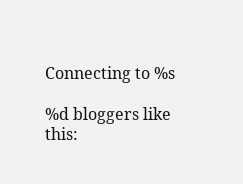Connecting to %s

%d bloggers like this: